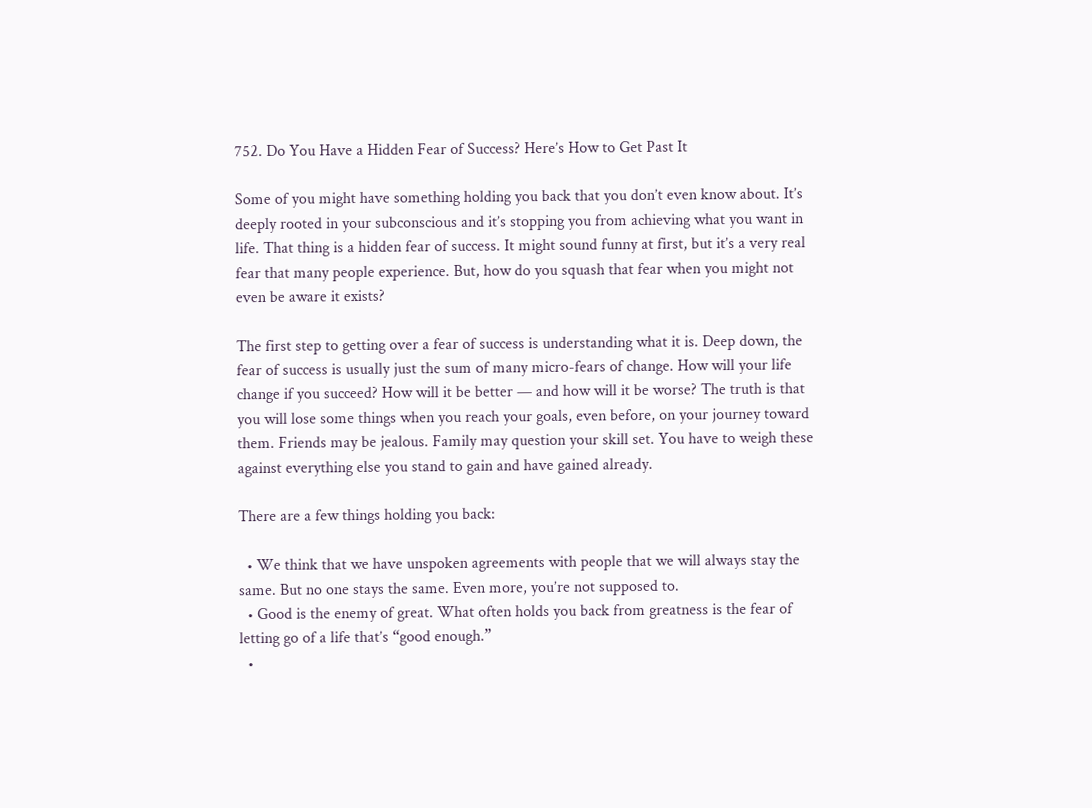752. Do You Have a Hidden Fear of Success? Here’s How to Get Past It

Some of you might have something holding you back that you don’t even know about. It’s deeply rooted in your subconscious and it’s stopping you from achieving what you want in life. That thing is a hidden fear of success. It might sound funny at first, but it’s a very real fear that many people experience. But, how do you squash that fear when you might not even be aware it exists?

The first step to getting over a fear of success is understanding what it is. Deep down, the fear of success is usually just the sum of many micro-fears of change. How will your life change if you succeed? How will it be better — and how will it be worse? The truth is that you will lose some things when you reach your goals, even before, on your journey toward them. Friends may be jealous. Family may question your skill set. You have to weigh these against everything else you stand to gain and have gained already.

There are a few things holding you back:

  • We think that we have unspoken agreements with people that we will always stay the same. But no one stays the same. Even more, you’re not supposed to.
  • Good is the enemy of great. What often holds you back from greatness is the fear of letting go of a life that’s “good enough.”
  •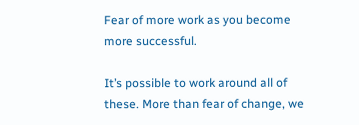Fear of more work as you become more successful.

It’s possible to work around all of these. More than fear of change, we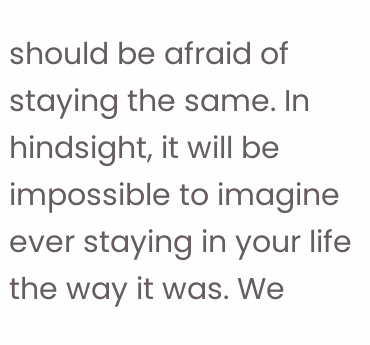should be afraid of staying the same. In hindsight, it will be impossible to imagine ever staying in your life the way it was. We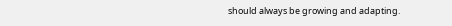should always be growing and adapting.